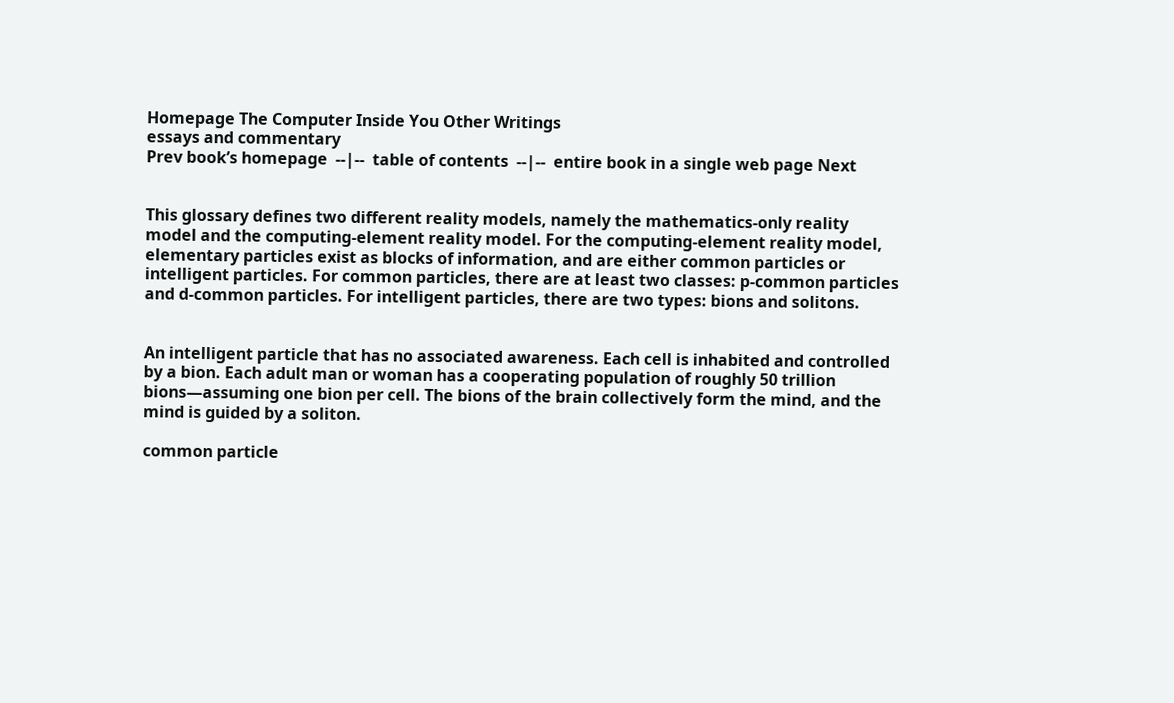Homepage The Computer Inside You Other Writings
essays and commentary
Prev book’s homepage  --|--  table of contents  --|--  entire book in a single web page Next


This glossary defines two different reality models, namely the mathematics-only reality model and the computing-element reality model. For the computing-element reality model, elementary particles exist as blocks of information, and are either common particles or intelligent particles. For common particles, there are at least two classes: p-common particles and d-common particles. For intelligent particles, there are two types: bions and solitons.


An intelligent particle that has no associated awareness. Each cell is inhabited and controlled by a bion. Each adult man or woman has a cooperating population of roughly 50 trillion bions—assuming one bion per cell. The bions of the brain collectively form the mind, and the mind is guided by a soliton.

common particle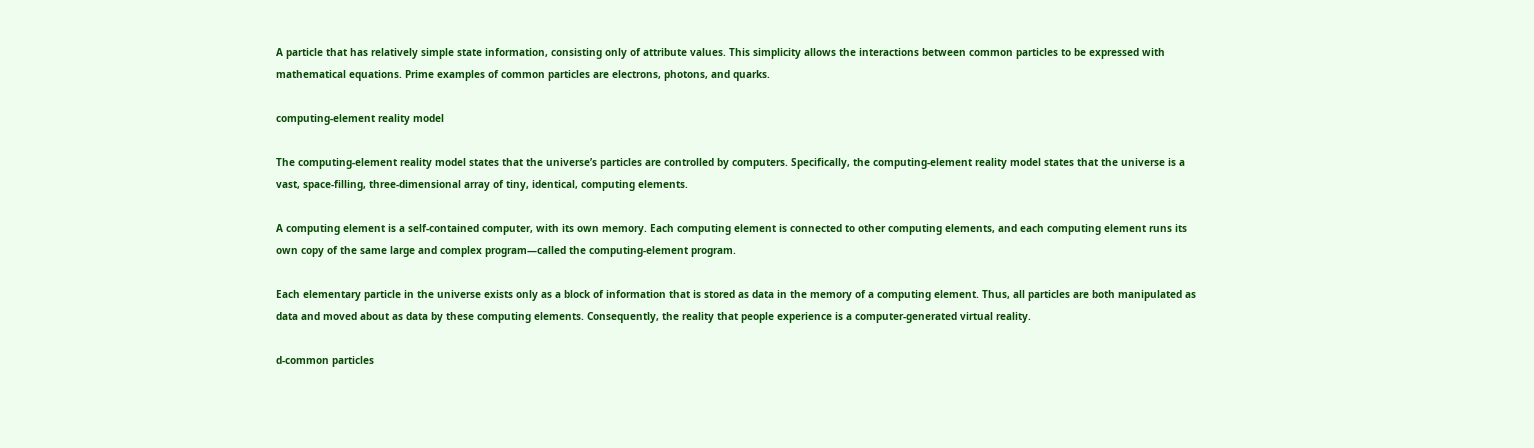A particle that has relatively simple state information, consisting only of attribute values. This simplicity allows the interactions between common particles to be expressed with mathematical equations. Prime examples of common particles are electrons, photons, and quarks.

computing-element reality model

The computing-element reality model states that the universe’s particles are controlled by computers. Specifically, the computing-element reality model states that the universe is a vast, space-filling, three-dimensional array of tiny, identical, computing elements.

A computing element is a self-contained computer, with its own memory. Each computing element is connected to other computing elements, and each computing element runs its own copy of the same large and complex program—called the computing-element program.

Each elementary particle in the universe exists only as a block of information that is stored as data in the memory of a computing element. Thus, all particles are both manipulated as data and moved about as data by these computing elements. Consequently, the reality that people experience is a computer-generated virtual reality.

d-common particles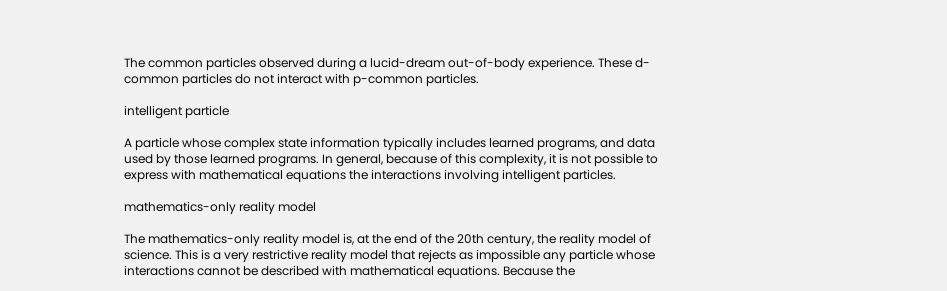The common particles observed during a lucid-dream out-of-body experience. These d-common particles do not interact with p-common particles.

intelligent particle

A particle whose complex state information typically includes learned programs, and data used by those learned programs. In general, because of this complexity, it is not possible to express with mathematical equations the interactions involving intelligent particles.

mathematics-only reality model

The mathematics-only reality model is, at the end of the 20th century, the reality model of science. This is a very restrictive reality model that rejects as impossible any particle whose interactions cannot be described with mathematical equations. Because the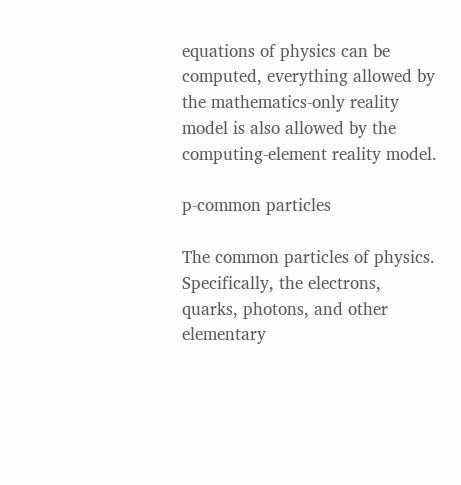equations of physics can be computed, everything allowed by the mathematics-only reality model is also allowed by the computing-element reality model.

p-common particles

The common particles of physics. Specifically, the electrons, quarks, photons, and other elementary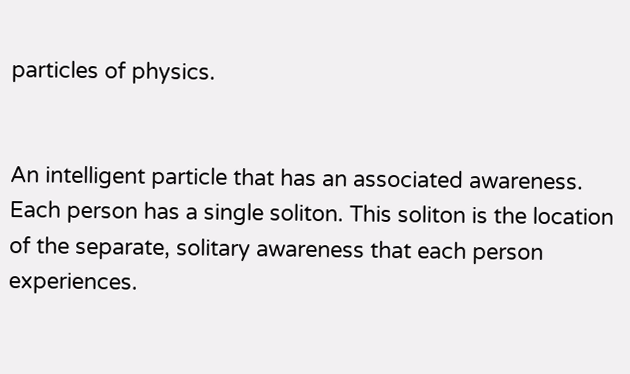particles of physics.


An intelligent particle that has an associated awareness. Each person has a single soliton. This soliton is the location of the separate, solitary awareness that each person experiences.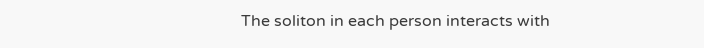The soliton in each person interacts with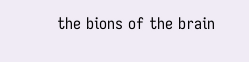the bions of the brain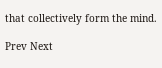that collectively form the mind.

Prev Next